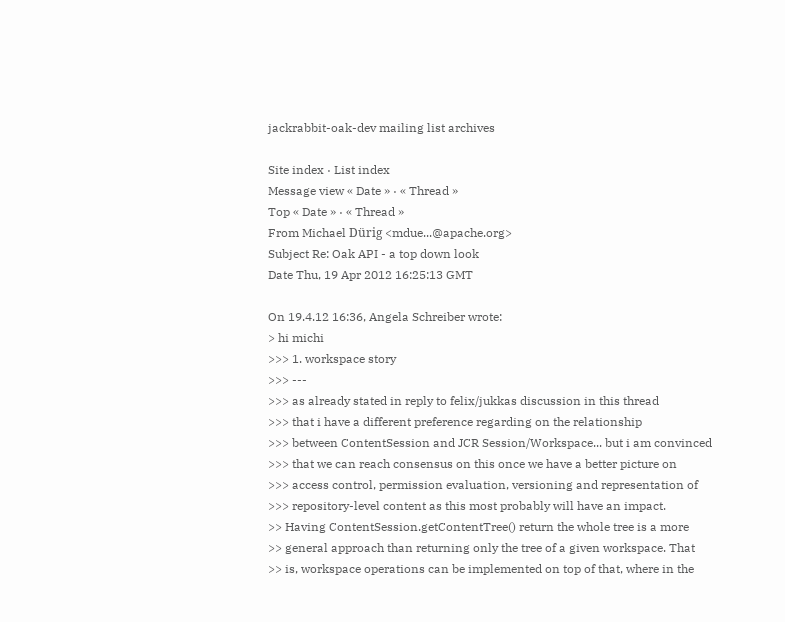jackrabbit-oak-dev mailing list archives

Site index · List index
Message view « Date » · « Thread »
Top « Date » · « Thread »
From Michael Dürig <mdue...@apache.org>
Subject Re: Oak API - a top down look
Date Thu, 19 Apr 2012 16:25:13 GMT

On 19.4.12 16:36, Angela Schreiber wrote:
> hi michi
>>> 1. workspace story
>>> ---
>>> as already stated in reply to felix/jukkas discussion in this thread
>>> that i have a different preference regarding on the relationship
>>> between ContentSession and JCR Session/Workspace... but i am convinced
>>> that we can reach consensus on this once we have a better picture on
>>> access control, permission evaluation, versioning and representation of
>>> repository-level content as this most probably will have an impact.
>> Having ContentSession.getContentTree() return the whole tree is a more
>> general approach than returning only the tree of a given workspace. That
>> is, workspace operations can be implemented on top of that, where in the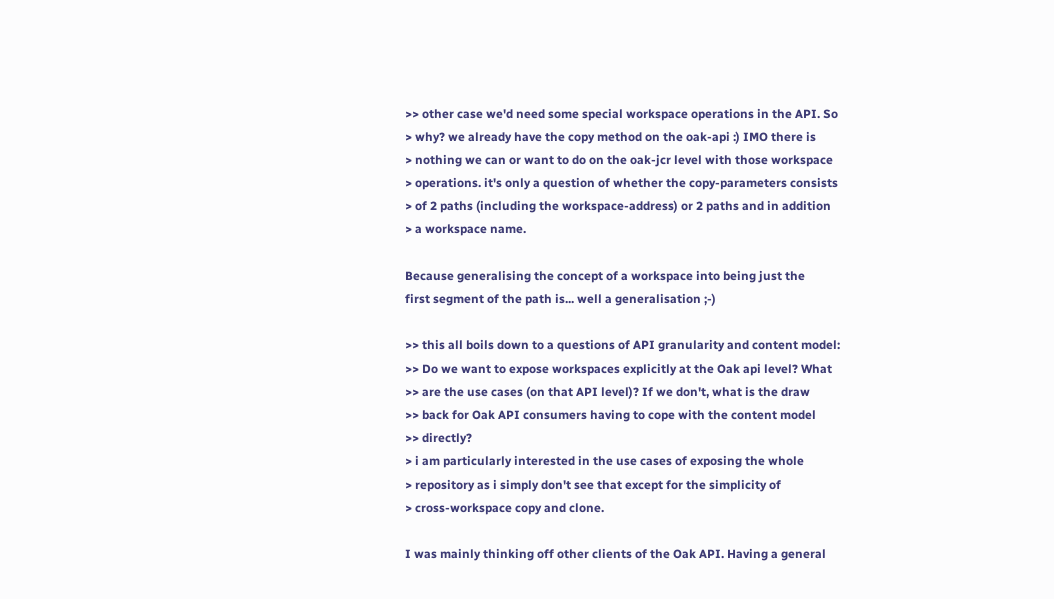>> other case we'd need some special workspace operations in the API. So
> why? we already have the copy method on the oak-api :) IMO there is
> nothing we can or want to do on the oak-jcr level with those workspace
> operations. it's only a question of whether the copy-parameters consists
> of 2 paths (including the workspace-address) or 2 paths and in addition
> a workspace name.

Because generalising the concept of a workspace into being just the
first segment of the path is... well a generalisation ;-)

>> this all boils down to a questions of API granularity and content model:
>> Do we want to expose workspaces explicitly at the Oak api level? What
>> are the use cases (on that API level)? If we don't, what is the draw
>> back for Oak API consumers having to cope with the content model
>> directly?
> i am particularly interested in the use cases of exposing the whole
> repository as i simply don't see that except for the simplicity of
> cross-workspace copy and clone.

I was mainly thinking off other clients of the Oak API. Having a general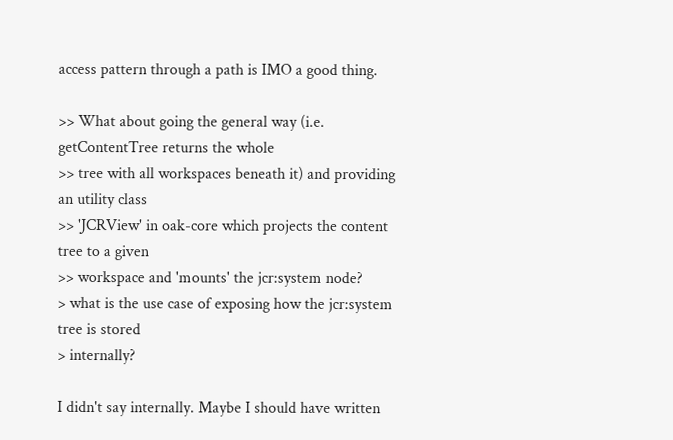access pattern through a path is IMO a good thing.

>> What about going the general way (i.e. getContentTree returns the whole
>> tree with all workspaces beneath it) and providing an utility class
>> 'JCRView' in oak-core which projects the content tree to a given
>> workspace and 'mounts' the jcr:system node?
> what is the use case of exposing how the jcr:system tree is stored
> internally?

I didn't say internally. Maybe I should have written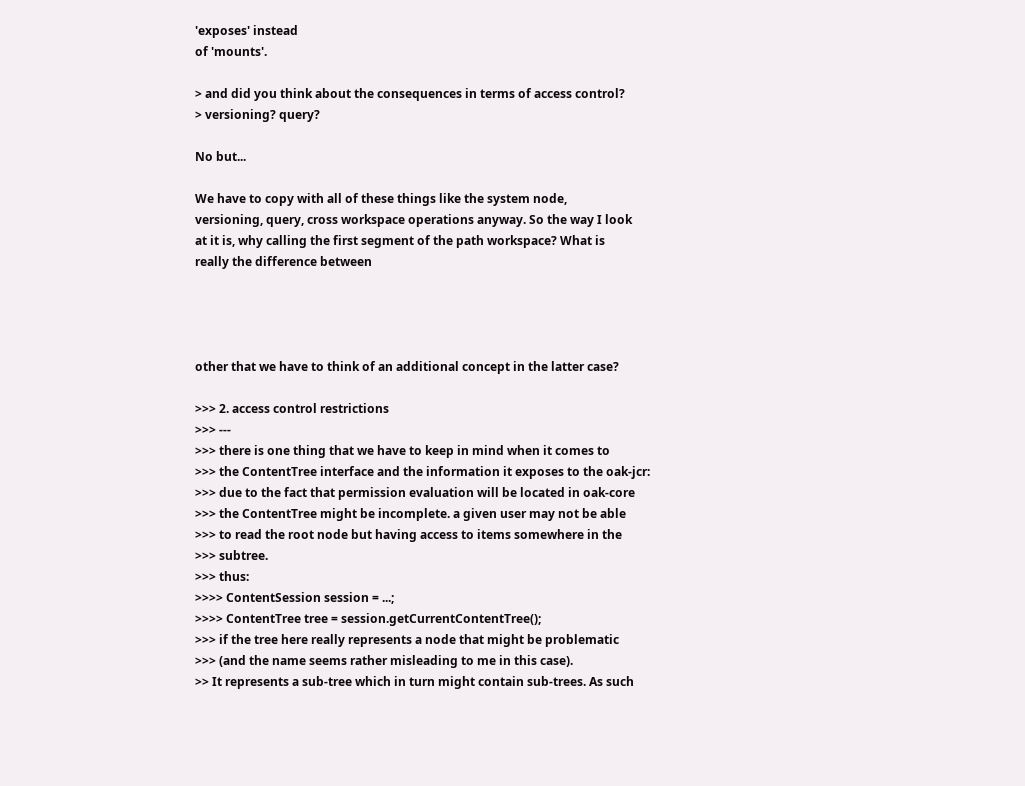'exposes' instead
of 'mounts'.

> and did you think about the consequences in terms of access control?
> versioning? query?

No but...

We have to copy with all of these things like the system node,
versioning, query, cross workspace operations anyway. So the way I look
at it is, why calling the first segment of the path workspace? What is
really the difference between




other that we have to think of an additional concept in the latter case?

>>> 2. access control restrictions
>>> ---
>>> there is one thing that we have to keep in mind when it comes to
>>> the ContentTree interface and the information it exposes to the oak-jcr:
>>> due to the fact that permission evaluation will be located in oak-core
>>> the ContentTree might be incomplete. a given user may not be able
>>> to read the root node but having access to items somewhere in the
>>> subtree.
>>> thus:
>>>> ContentSession session = ...;
>>>> ContentTree tree = session.getCurrentContentTree();
>>> if the tree here really represents a node that might be problematic
>>> (and the name seems rather misleading to me in this case).
>> It represents a sub-tree which in turn might contain sub-trees. As such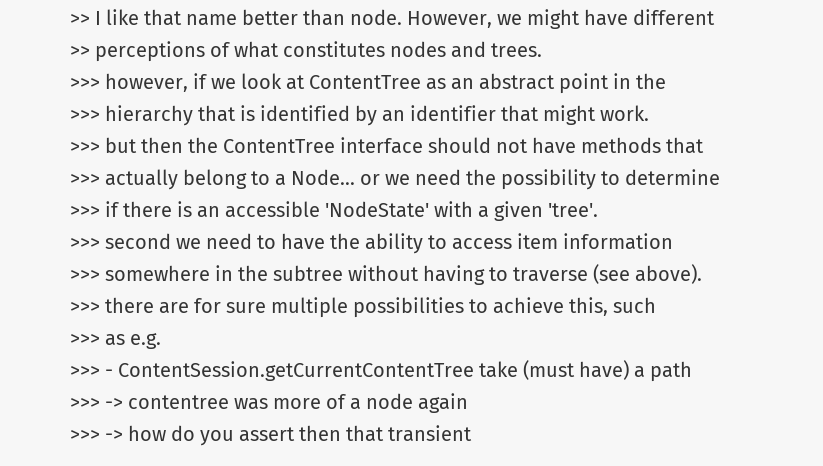>> I like that name better than node. However, we might have different
>> perceptions of what constitutes nodes and trees.
>>> however, if we look at ContentTree as an abstract point in the
>>> hierarchy that is identified by an identifier that might work.
>>> but then the ContentTree interface should not have methods that
>>> actually belong to a Node... or we need the possibility to determine
>>> if there is an accessible 'NodeState' with a given 'tree'.
>>> second we need to have the ability to access item information
>>> somewhere in the subtree without having to traverse (see above).
>>> there are for sure multiple possibilities to achieve this, such
>>> as e.g.
>>> - ContentSession.getCurrentContentTree take (must have) a path
>>> -> contentree was more of a node again
>>> -> how do you assert then that transient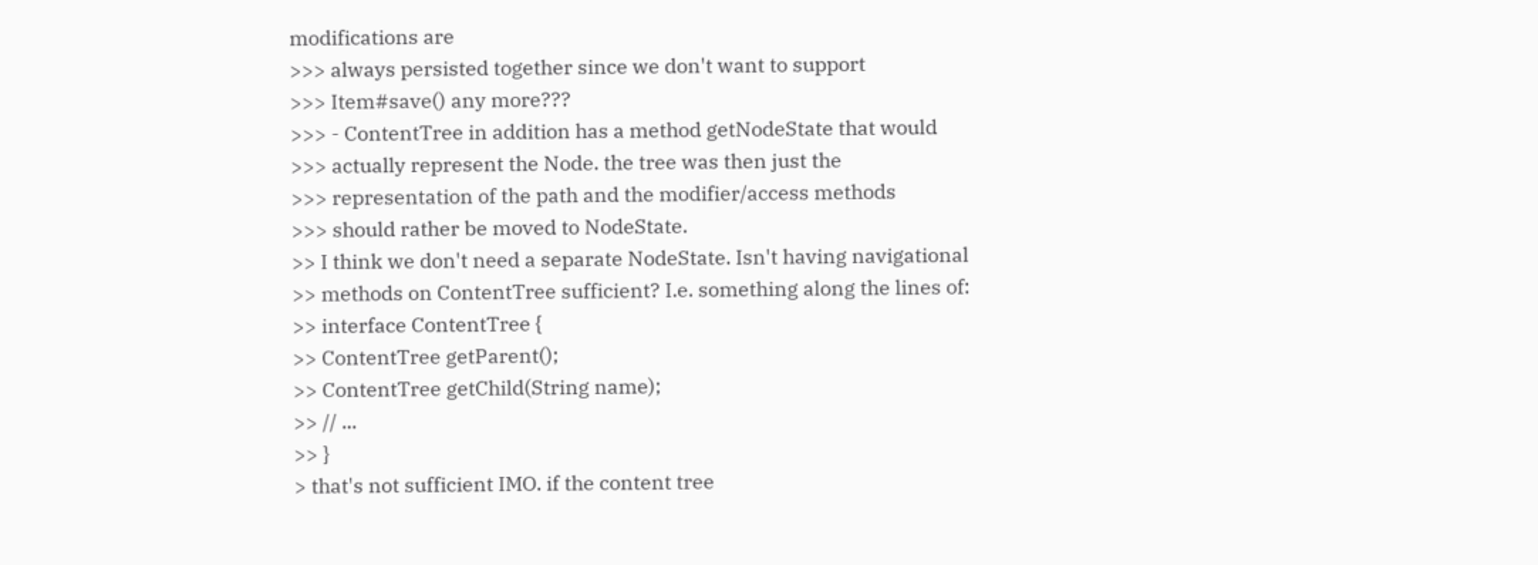modifications are
>>> always persisted together since we don't want to support
>>> Item#save() any more???
>>> - ContentTree in addition has a method getNodeState that would
>>> actually represent the Node. the tree was then just the
>>> representation of the path and the modifier/access methods
>>> should rather be moved to NodeState.
>> I think we don't need a separate NodeState. Isn't having navigational
>> methods on ContentTree sufficient? I.e. something along the lines of:
>> interface ContentTree {
>> ContentTree getParent();
>> ContentTree getChild(String name);
>> // ...
>> }
> that's not sufficient IMO. if the content tree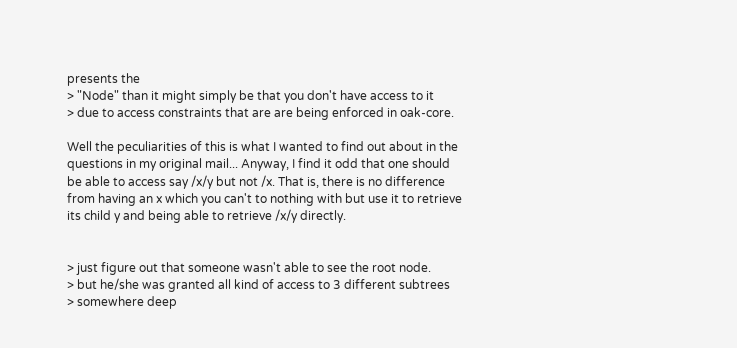presents the
> "Node" than it might simply be that you don't have access to it
> due to access constraints that are are being enforced in oak-core.

Well the peculiarities of this is what I wanted to find out about in the
questions in my original mail... Anyway, I find it odd that one should
be able to access say /x/y but not /x. That is, there is no difference
from having an x which you can't to nothing with but use it to retrieve
its child y and being able to retrieve /x/y directly.


> just figure out that someone wasn't able to see the root node.
> but he/she was granted all kind of access to 3 different subtrees
> somewhere deep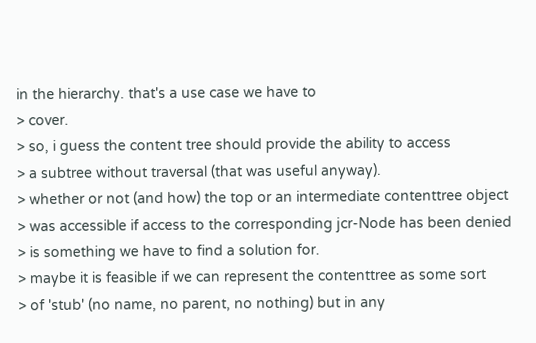in the hierarchy. that's a use case we have to
> cover.
> so, i guess the content tree should provide the ability to access
> a subtree without traversal (that was useful anyway).
> whether or not (and how) the top or an intermediate contenttree object
> was accessible if access to the corresponding jcr-Node has been denied
> is something we have to find a solution for.
> maybe it is feasible if we can represent the contenttree as some sort
> of 'stub' (no name, no parent, no nothing) but in any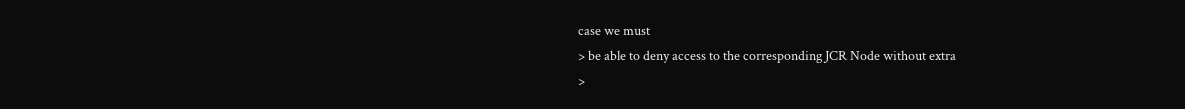case we must
> be able to deny access to the corresponding JCR Node without extra
>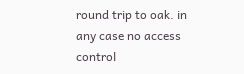round trip to oak. in any case no access control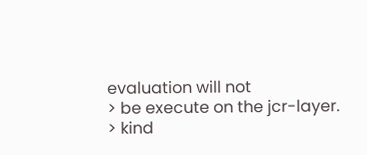evaluation will not
> be execute on the jcr-layer.
> kind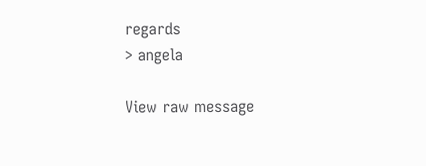regards
> angela

View raw message